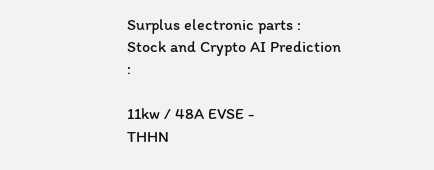Surplus electronic parts :
Stock and Crypto AI Prediction :

11kw / 48A EVSE -
THHN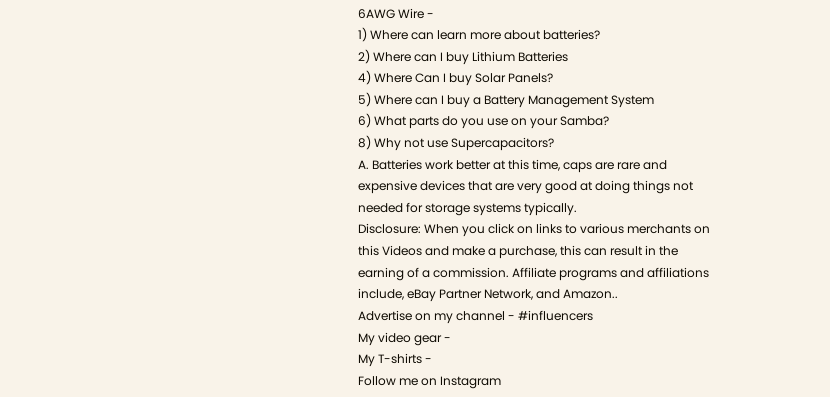6AWG Wire -
1) Where can learn more about batteries?
2) Where can I buy Lithium Batteries
4) Where Can I buy Solar Panels?
5) Where can I buy a Battery Management System
6) What parts do you use on your Samba?
8) Why not use Supercapacitors?
A. Batteries work better at this time, caps are rare and expensive devices that are very good at doing things not needed for storage systems typically.
Disclosure: When you click on links to various merchants on this Videos and make a purchase, this can result in the earning of a commission. Affiliate programs and affiliations include, eBay Partner Network, and Amazon..
Advertise on my channel - #influencers
My video gear -
My T-shirts -
Follow me on Instagram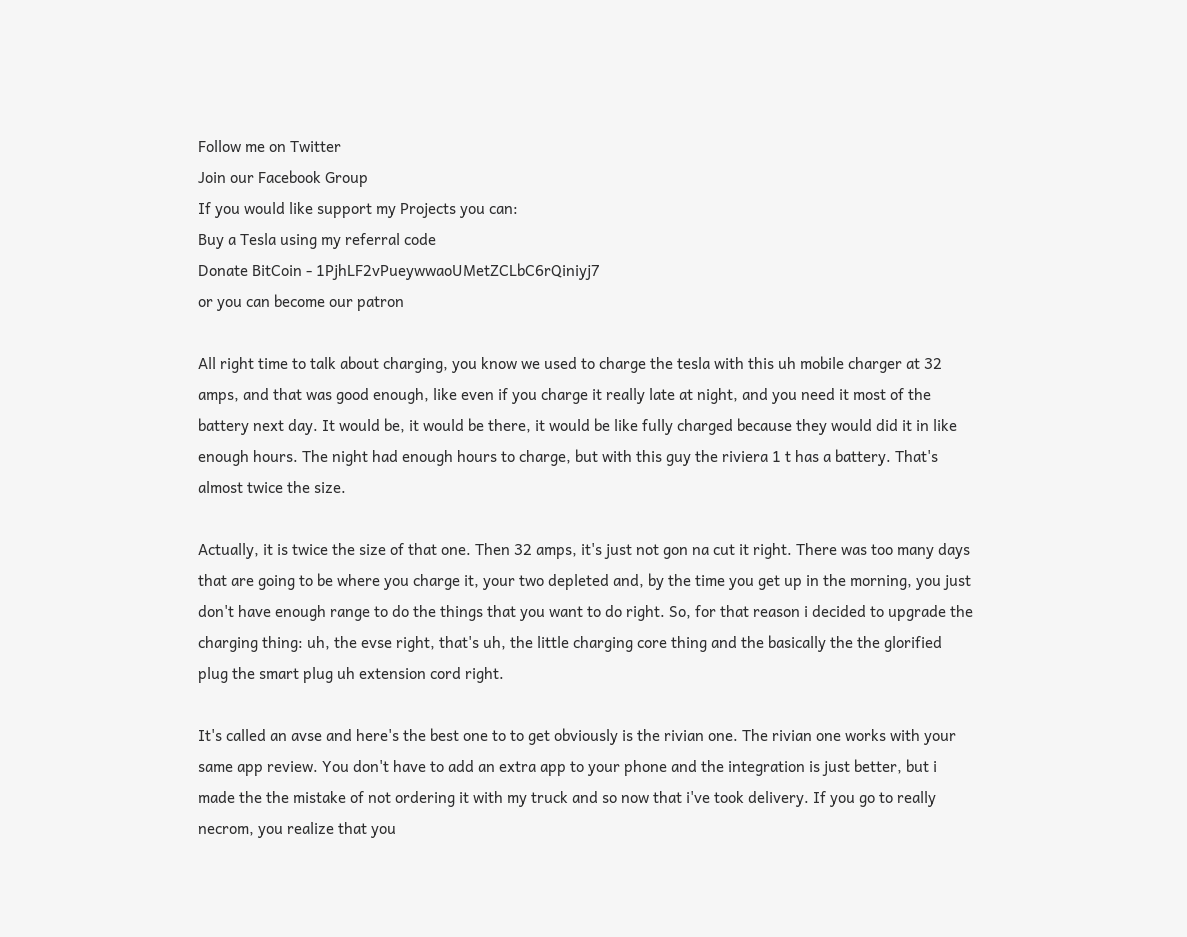Follow me on Twitter
Join our Facebook Group
If you would like support my Projects you can:
Buy a Tesla using my referral code
Donate BitCoin - 1PjhLF2vPueywwaoUMetZCLbC6rQiniyj7
or you can become our patron

All right time to talk about charging, you know we used to charge the tesla with this uh mobile charger at 32 amps, and that was good enough, like even if you charge it really late at night, and you need it most of the battery next day. It would be, it would be there, it would be like fully charged because they would did it in like enough hours. The night had enough hours to charge, but with this guy the riviera 1 t has a battery. That's almost twice the size.

Actually, it is twice the size of that one. Then 32 amps, it's just not gon na cut it right. There was too many days that are going to be where you charge it, your two depleted and, by the time you get up in the morning, you just don't have enough range to do the things that you want to do right. So, for that reason i decided to upgrade the charging thing: uh, the evse right, that's uh, the little charging core thing and the basically the the glorified plug the smart plug uh extension cord right.

It's called an avse and here's the best one to to get obviously is the rivian one. The rivian one works with your same app review. You don't have to add an extra app to your phone and the integration is just better, but i made the the mistake of not ordering it with my truck and so now that i've took delivery. If you go to really necrom, you realize that you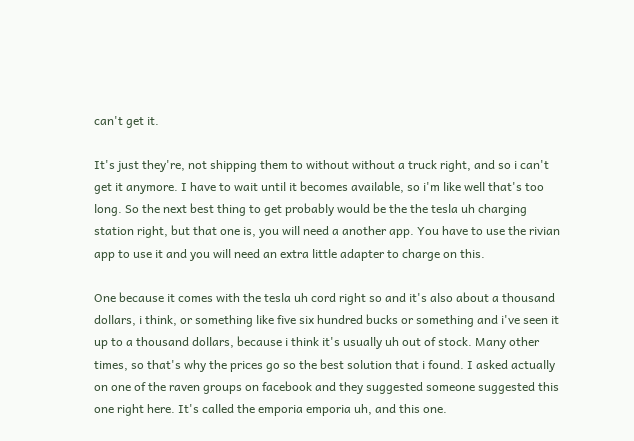can't get it.

It's just they're, not shipping them to without without a truck right, and so i can't get it anymore. I have to wait until it becomes available, so i'm like well that's too long. So the next best thing to get probably would be the the tesla uh charging station right, but that one is, you will need a another app. You have to use the rivian app to use it and you will need an extra little adapter to charge on this.

One because it comes with the tesla uh cord right so and it's also about a thousand dollars, i think, or something like five six hundred bucks or something and i've seen it up to a thousand dollars, because i think it's usually uh out of stock. Many other times, so that's why the prices go so the best solution that i found. I asked actually on one of the raven groups on facebook and they suggested someone suggested this one right here. It's called the emporia emporia uh, and this one.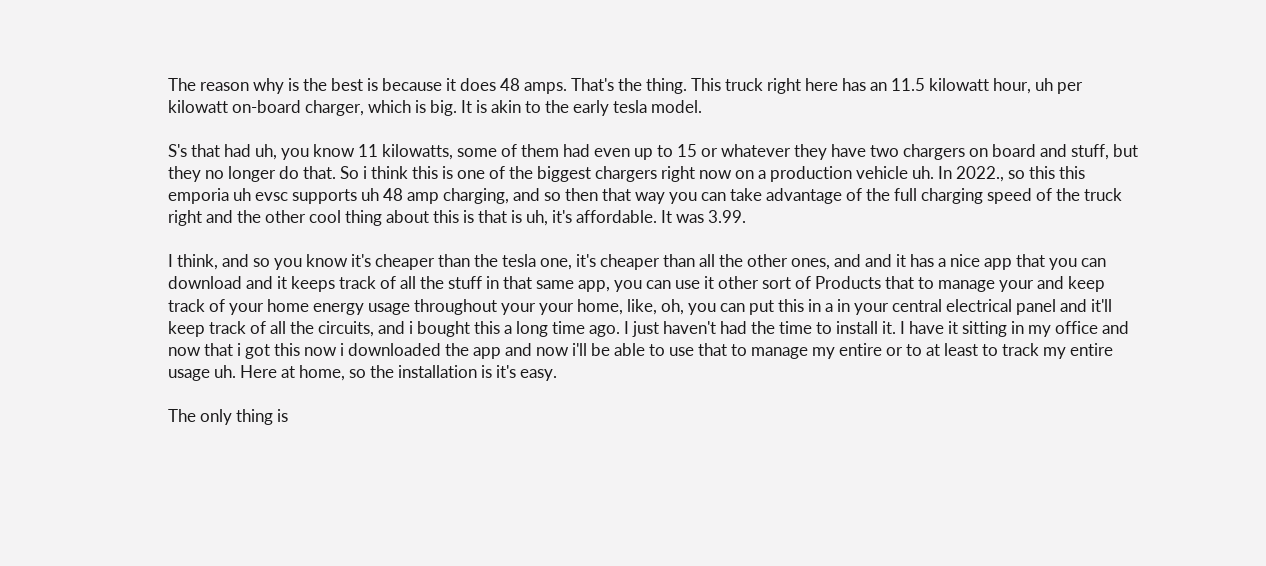The reason why is the best is because it does 48 amps. That's the thing. This truck right here has an 11.5 kilowatt hour, uh per kilowatt on-board charger, which is big. It is akin to the early tesla model.

S's that had uh, you know 11 kilowatts, some of them had even up to 15 or whatever they have two chargers on board and stuff, but they no longer do that. So i think this is one of the biggest chargers right now on a production vehicle uh. In 2022., so this this emporia uh evsc supports uh 48 amp charging, and so then that way you can take advantage of the full charging speed of the truck right and the other cool thing about this is that is uh, it's affordable. It was 3.99.

I think, and so you know it's cheaper than the tesla one, it's cheaper than all the other ones, and and it has a nice app that you can download and it keeps track of all the stuff in that same app, you can use it other sort of Products that to manage your and keep track of your home energy usage throughout your your home, like, oh, you can put this in a in your central electrical panel and it'll keep track of all the circuits, and i bought this a long time ago. I just haven't had the time to install it. I have it sitting in my office and now that i got this now i downloaded the app and now i'll be able to use that to manage my entire or to at least to track my entire usage uh. Here at home, so the installation is it's easy.

The only thing is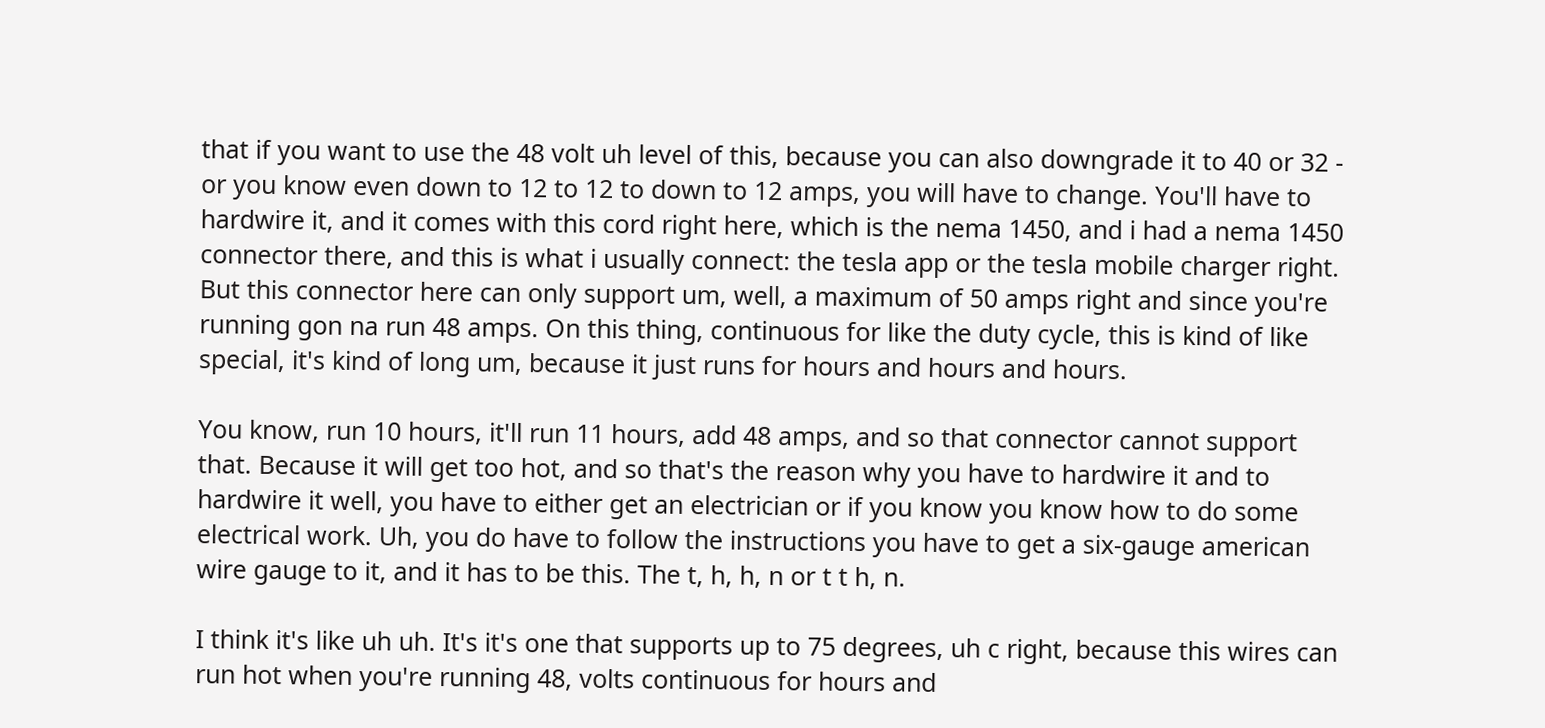that if you want to use the 48 volt uh level of this, because you can also downgrade it to 40 or 32 - or you know even down to 12 to 12 to down to 12 amps, you will have to change. You'll have to hardwire it, and it comes with this cord right here, which is the nema 1450, and i had a nema 1450 connector there, and this is what i usually connect: the tesla app or the tesla mobile charger right. But this connector here can only support um, well, a maximum of 50 amps right and since you're running gon na run 48 amps. On this thing, continuous for like the duty cycle, this is kind of like special, it's kind of long um, because it just runs for hours and hours and hours.

You know, run 10 hours, it'll run 11 hours, add 48 amps, and so that connector cannot support that. Because it will get too hot, and so that's the reason why you have to hardwire it and to hardwire it well, you have to either get an electrician or if you know you know how to do some electrical work. Uh, you do have to follow the instructions you have to get a six-gauge american wire gauge to it, and it has to be this. The t, h, h, n or t t h, n.

I think it's like uh uh. It's it's one that supports up to 75 degrees, uh c right, because this wires can run hot when you're running 48, volts continuous for hours and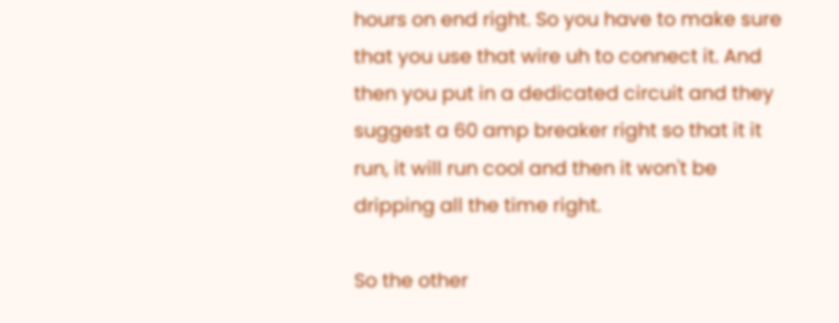hours on end right. So you have to make sure that you use that wire uh to connect it. And then you put in a dedicated circuit and they suggest a 60 amp breaker right so that it it run, it will run cool and then it won't be dripping all the time right.

So the other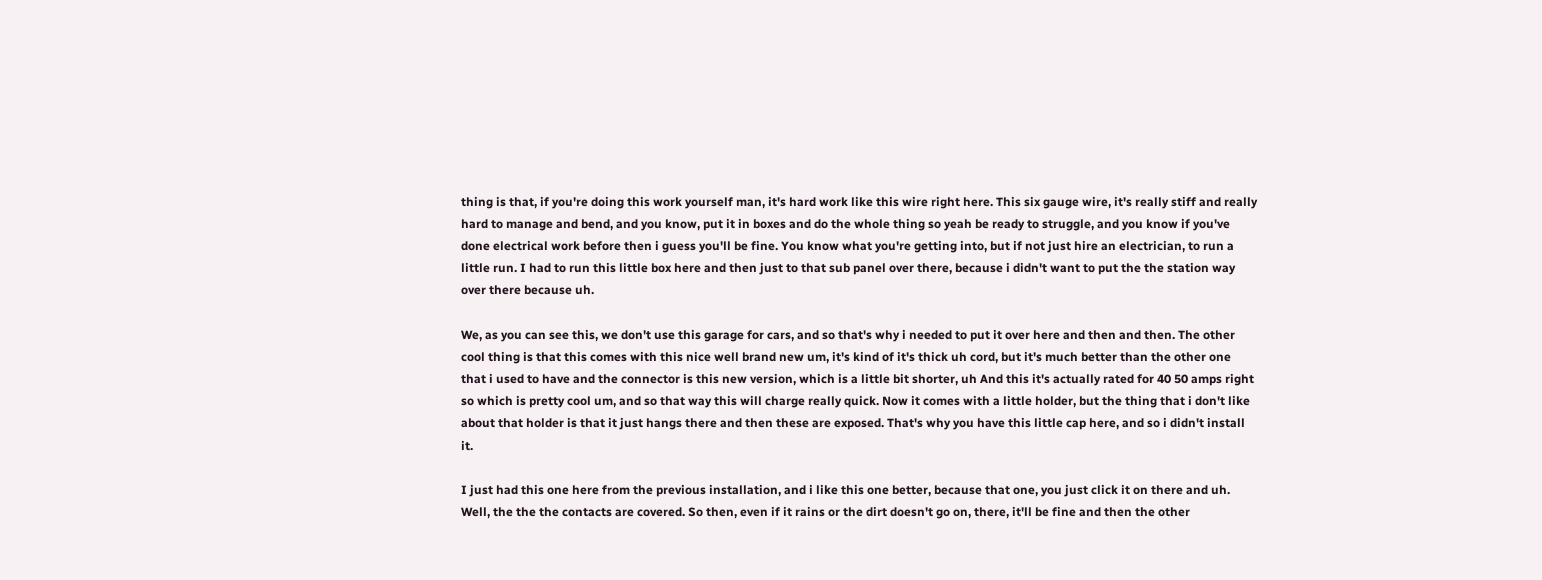thing is that, if you're doing this work yourself man, it's hard work like this wire right here. This six gauge wire, it's really stiff and really hard to manage and bend, and you know, put it in boxes and do the whole thing so yeah be ready to struggle, and you know if you've done electrical work before then i guess you'll be fine. You know what you're getting into, but if not just hire an electrician, to run a little run. I had to run this little box here and then just to that sub panel over there, because i didn't want to put the the station way over there because uh.

We, as you can see this, we don't use this garage for cars, and so that's why i needed to put it over here and then and then. The other cool thing is that this comes with this nice well brand new um, it's kind of it's thick uh cord, but it's much better than the other one that i used to have and the connector is this new version, which is a little bit shorter, uh And this it's actually rated for 40 50 amps right so which is pretty cool um, and so that way this will charge really quick. Now it comes with a little holder, but the thing that i don't like about that holder is that it just hangs there and then these are exposed. That's why you have this little cap here, and so i didn't install it.

I just had this one here from the previous installation, and i like this one better, because that one, you just click it on there and uh. Well, the the the contacts are covered. So then, even if it rains or the dirt doesn't go on, there, it'll be fine and then the other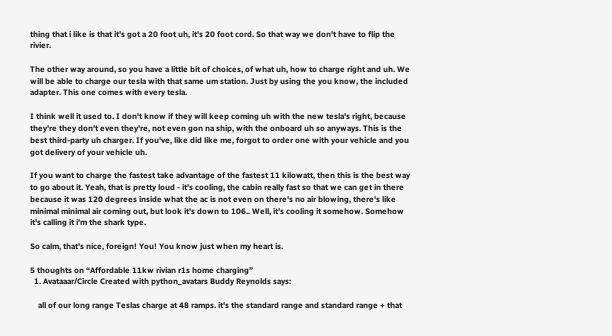thing that i like is that it's got a 20 foot uh, it's 20 foot cord. So that way we don't have to flip the rivier.

The other way around, so you have a little bit of choices, of what uh, how to charge right and uh. We will be able to charge our tesla with that same um station. Just by using the you know, the included adapter. This one comes with every tesla.

I think well it used to. I don't know if they will keep coming uh with the new tesla's right, because they're they don't even they're, not even gon na ship, with the onboard uh so anyways. This is the best third-party uh charger. If you've, like did like me, forgot to order one with your vehicle and you got delivery of your vehicle uh.

If you want to charge the fastest take advantage of the fastest 11 kilowatt, then this is the best way to go about it. Yeah, that is pretty loud - it's cooling, the cabin really fast so that we can get in there because it was 120 degrees inside what the ac is not even on there's no air blowing, there's like minimal minimal air coming out, but look it's down to 106.. Well, it's cooling it somehow. Somehow it's calling it i'm the shark type.

So calm, that's nice, foreign! You! You know just when my heart is.

5 thoughts on “Affordable 11kw rivian r1s home charging”
  1. Avataaar/Circle Created with python_avatars Buddy Reynolds says:

    all of our long range Teslas charge at 48 ramps. it's the standard range and standard range + that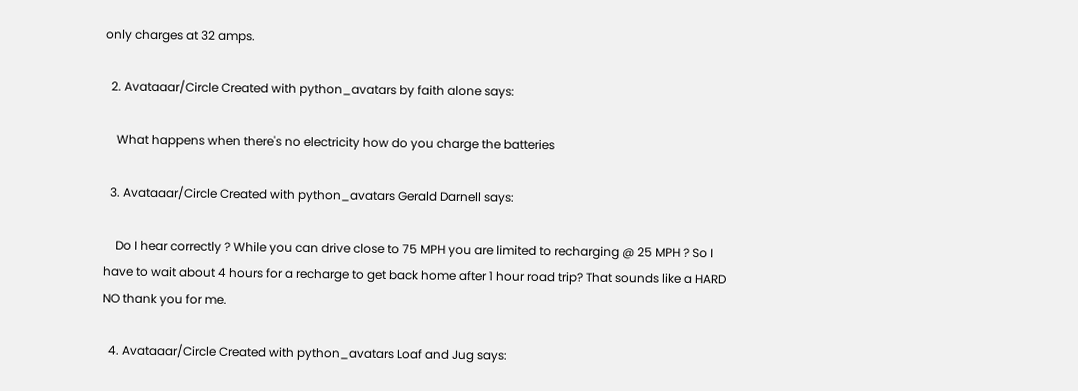only charges at 32 amps.

  2. Avataaar/Circle Created with python_avatars by faith alone says:

    What happens when there's no electricity how do you charge the batteries

  3. Avataaar/Circle Created with python_avatars Gerald Darnell says:

    Do I hear correctly ? While you can drive close to 75 MPH you are limited to recharging @ 25 MPH ? So I have to wait about 4 hours for a recharge to get back home after 1 hour road trip? That sounds like a HARD NO thank you for me.

  4. Avataaar/Circle Created with python_avatars Loaf and Jug says: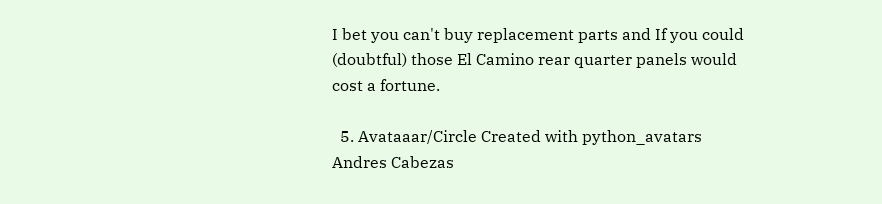I bet you can't buy replacement parts and If you could (doubtful) those El Camino rear quarter panels would cost a fortune.

  5. Avataaar/Circle Created with python_avatars Andres Cabezas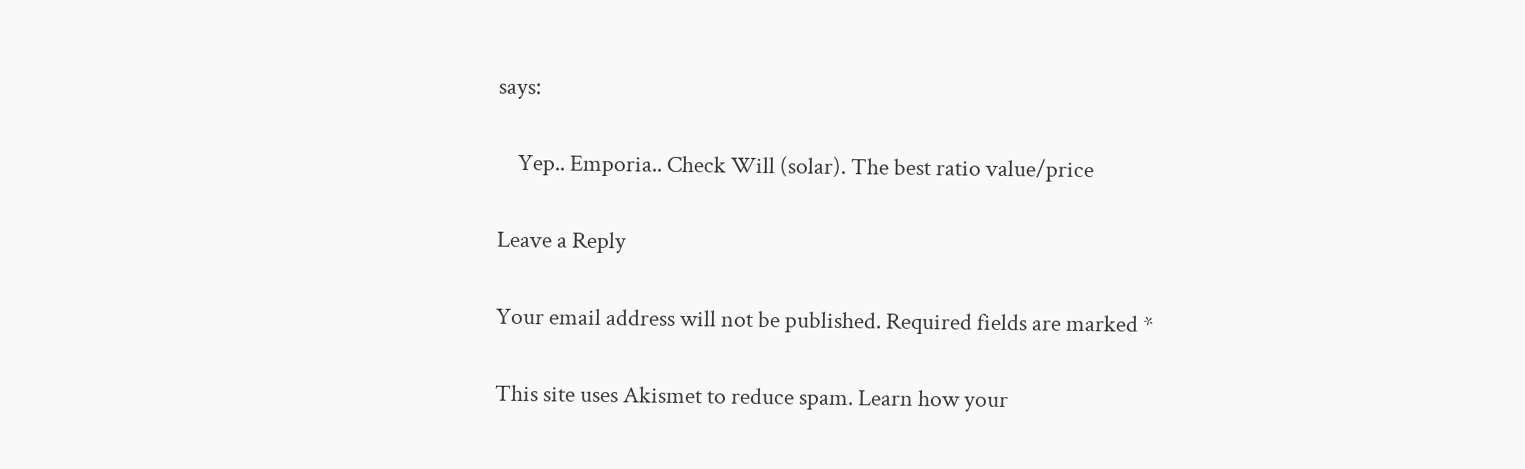says:

    Yep.. Emporia.. Check Will (solar). The best ratio value/price

Leave a Reply

Your email address will not be published. Required fields are marked *

This site uses Akismet to reduce spam. Learn how your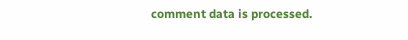comment data is processed.